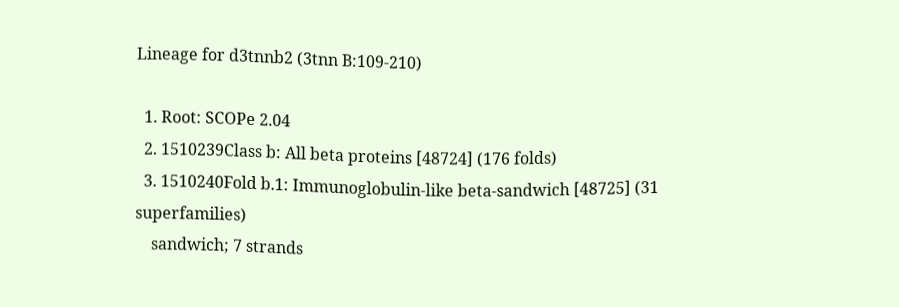Lineage for d3tnnb2 (3tnn B:109-210)

  1. Root: SCOPe 2.04
  2. 1510239Class b: All beta proteins [48724] (176 folds)
  3. 1510240Fold b.1: Immunoglobulin-like beta-sandwich [48725] (31 superfamilies)
    sandwich; 7 strands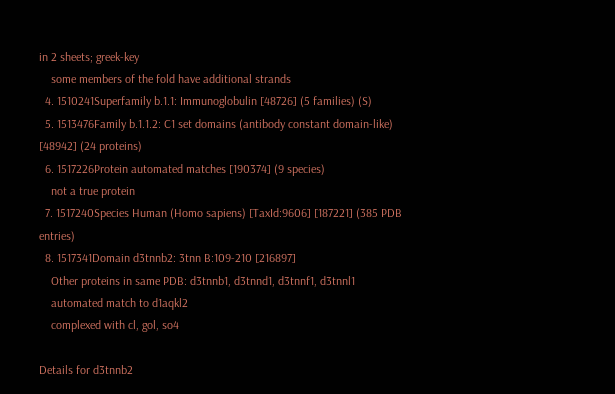in 2 sheets; greek-key
    some members of the fold have additional strands
  4. 1510241Superfamily b.1.1: Immunoglobulin [48726] (5 families) (S)
  5. 1513476Family b.1.1.2: C1 set domains (antibody constant domain-like) [48942] (24 proteins)
  6. 1517226Protein automated matches [190374] (9 species)
    not a true protein
  7. 1517240Species Human (Homo sapiens) [TaxId:9606] [187221] (385 PDB entries)
  8. 1517341Domain d3tnnb2: 3tnn B:109-210 [216897]
    Other proteins in same PDB: d3tnnb1, d3tnnd1, d3tnnf1, d3tnnl1
    automated match to d1aqkl2
    complexed with cl, gol, so4

Details for d3tnnb2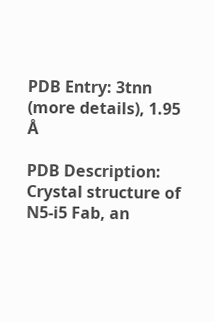PDB Entry: 3tnn (more details), 1.95 Å

PDB Description: Crystal structure of N5-i5 Fab, an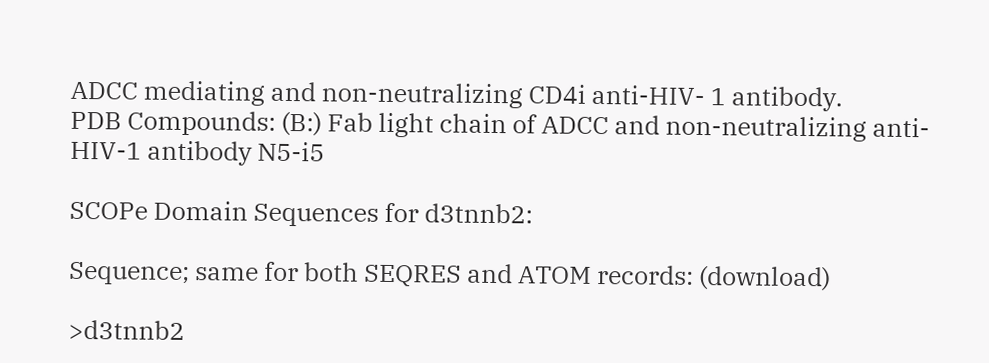ADCC mediating and non-neutralizing CD4i anti-HIV- 1 antibody.
PDB Compounds: (B:) Fab light chain of ADCC and non-neutralizing anti-HIV-1 antibody N5-i5

SCOPe Domain Sequences for d3tnnb2:

Sequence; same for both SEQRES and ATOM records: (download)

>d3tnnb2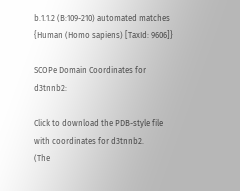b.1.1.2 (B:109-210) automated matches {Human (Homo sapiens) [TaxId: 9606]}

SCOPe Domain Coordinates for d3tnnb2:

Click to download the PDB-style file with coordinates for d3tnnb2.
(The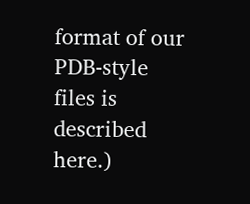format of our PDB-style files is described here.)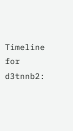Timeline for d3tnnb2: